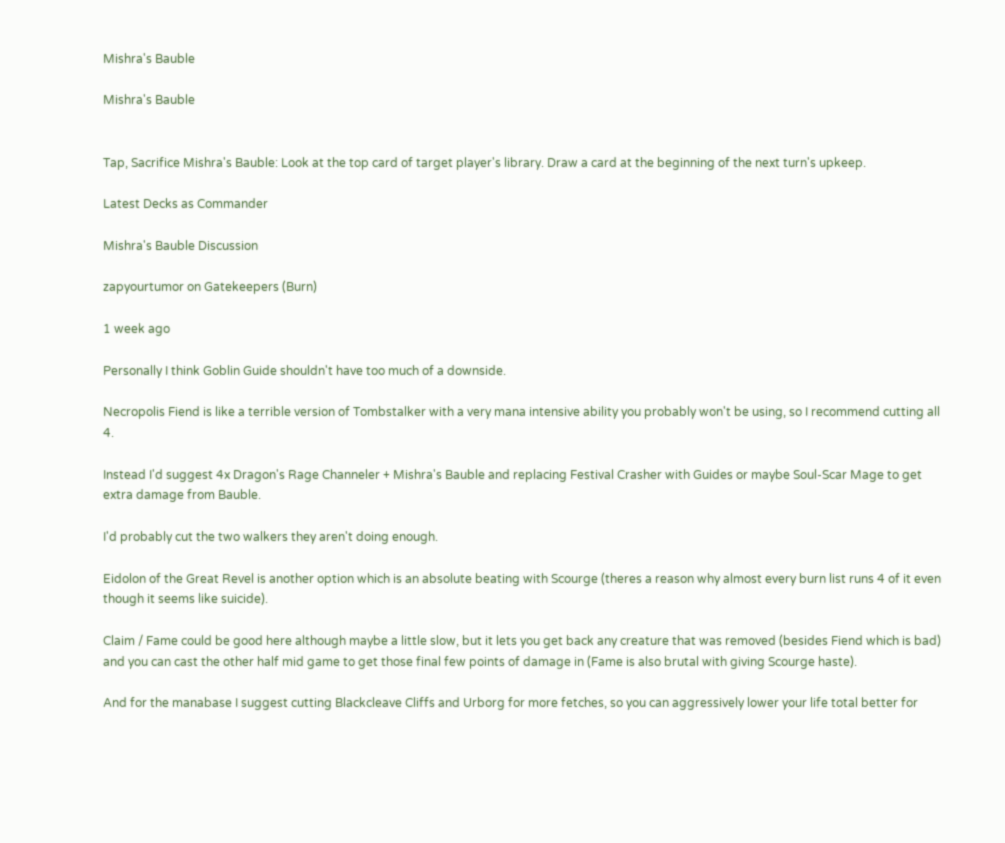Mishra's Bauble

Mishra's Bauble


Tap, Sacrifice Mishra's Bauble: Look at the top card of target player's library. Draw a card at the beginning of the next turn's upkeep.

Latest Decks as Commander

Mishra's Bauble Discussion

zapyourtumor on Gatekeepers (Burn)

1 week ago

Personally I think Goblin Guide shouldn't have too much of a downside.

Necropolis Fiend is like a terrible version of Tombstalker with a very mana intensive ability you probably won't be using, so I recommend cutting all 4.

Instead I'd suggest 4x Dragon's Rage Channeler + Mishra's Bauble and replacing Festival Crasher with Guides or maybe Soul-Scar Mage to get extra damage from Bauble.

I'd probably cut the two walkers they aren't doing enough.

Eidolon of the Great Revel is another option which is an absolute beating with Scourge (theres a reason why almost every burn list runs 4 of it even though it seems like suicide).

Claim / Fame could be good here although maybe a little slow, but it lets you get back any creature that was removed (besides Fiend which is bad) and you can cast the other half mid game to get those final few points of damage in (Fame is also brutal with giving Scourge haste).

And for the manabase I suggest cutting Blackcleave Cliffs and Urborg for more fetches, so you can aggressively lower your life total better for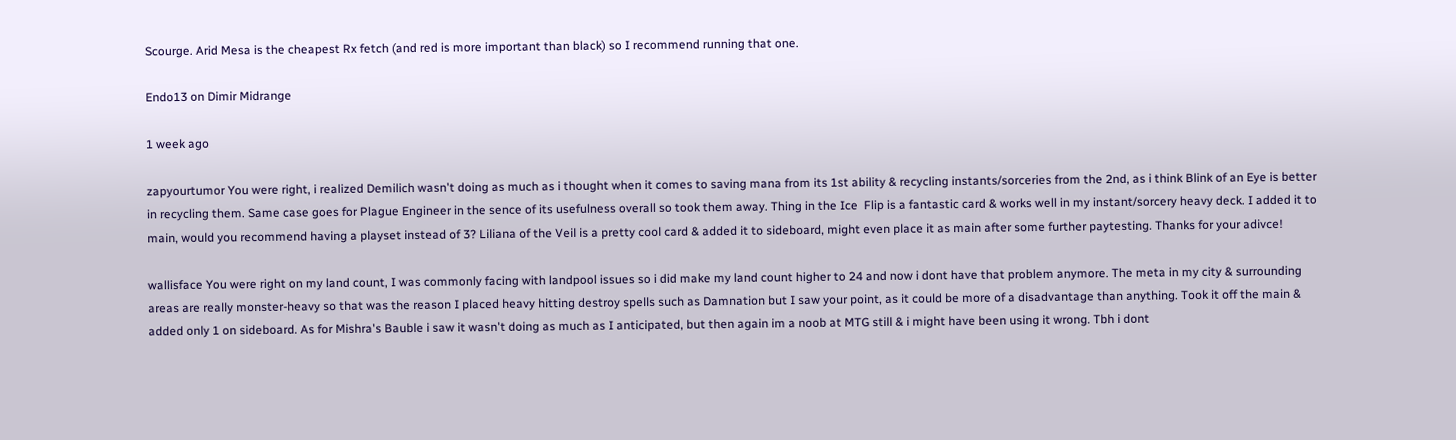Scourge. Arid Mesa is the cheapest Rx fetch (and red is more important than black) so I recommend running that one.

Endo13 on Dimir Midrange

1 week ago

zapyourtumor You were right, i realized Demilich wasn't doing as much as i thought when it comes to saving mana from its 1st ability & recycling instants/sorceries from the 2nd, as i think Blink of an Eye is better in recycling them. Same case goes for Plague Engineer in the sence of its usefulness overall so took them away. Thing in the Ice  Flip is a fantastic card & works well in my instant/sorcery heavy deck. I added it to main, would you recommend having a playset instead of 3? Liliana of the Veil is a pretty cool card & added it to sideboard, might even place it as main after some further paytesting. Thanks for your adivce!

wallisface You were right on my land count, I was commonly facing with landpool issues so i did make my land count higher to 24 and now i dont have that problem anymore. The meta in my city & surrounding areas are really monster-heavy so that was the reason I placed heavy hitting destroy spells such as Damnation but I saw your point, as it could be more of a disadvantage than anything. Took it off the main & added only 1 on sideboard. As for Mishra's Bauble i saw it wasn't doing as much as I anticipated, but then again im a noob at MTG still & i might have been using it wrong. Tbh i dont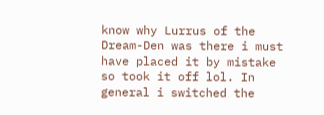know why Lurrus of the Dream-Den was there i must have placed it by mistake so took it off lol. In general i switched the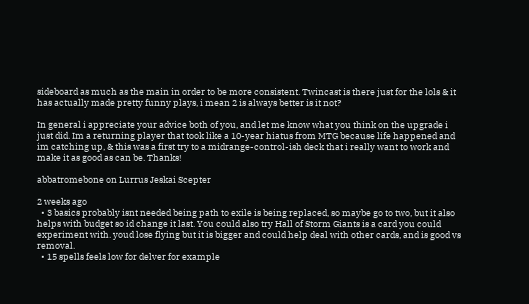sideboard as much as the main in order to be more consistent. Twincast is there just for the lols & it has actually made pretty funny plays, i mean 2 is always better is it not?

In general i appreciate your advice both of you, and let me know what you think on the upgrade i just did. Im a returning player that took like a 10-year hiatus from MTG because life happened and im catching up, & this was a first try to a midrange-control-ish deck that i really want to work and make it as good as can be. Thanks!

abbatromebone on Lurrus Jeskai Scepter

2 weeks ago
  • 3 basics probably isnt needed being path to exile is being replaced, so maybe go to two, but it also helps with budget so id change it last. You could also try Hall of Storm Giants is a card you could experiment with. youd lose flying but it is bigger and could help deal with other cards, and is good vs removal.
  • 15 spells feels low for delver for example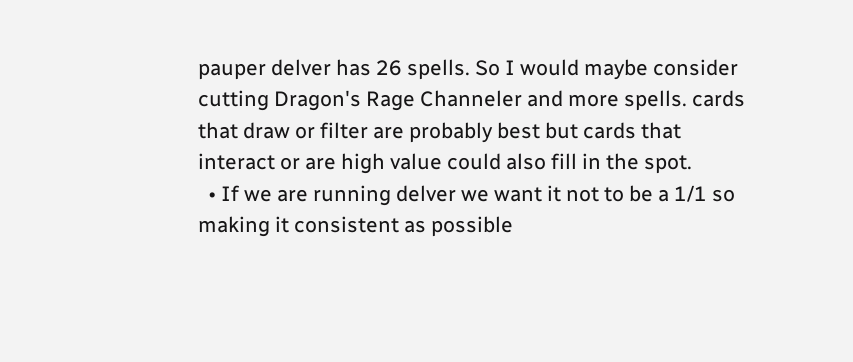pauper delver has 26 spells. So I would maybe consider cutting Dragon's Rage Channeler and more spells. cards that draw or filter are probably best but cards that interact or are high value could also fill in the spot.
  • If we are running delver we want it not to be a 1/1 so making it consistent as possible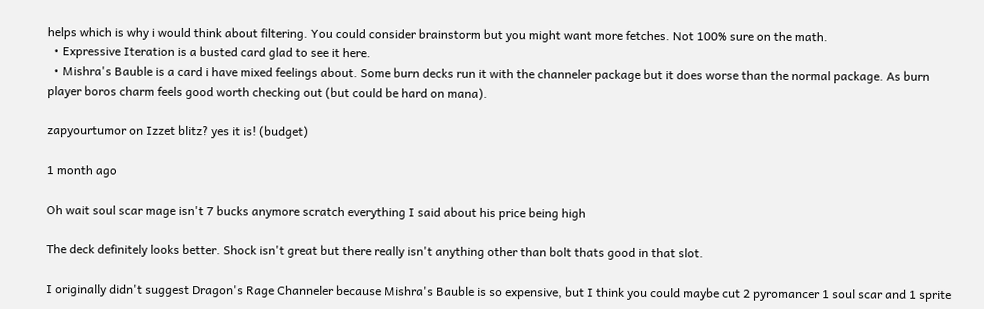helps which is why i would think about filtering. You could consider brainstorm but you might want more fetches. Not 100% sure on the math.
  • Expressive Iteration is a busted card glad to see it here.
  • Mishra's Bauble is a card i have mixed feelings about. Some burn decks run it with the channeler package but it does worse than the normal package. As burn player boros charm feels good worth checking out (but could be hard on mana).

zapyourtumor on Izzet blitz? yes it is! (budget)

1 month ago

Oh wait soul scar mage isn't 7 bucks anymore scratch everything I said about his price being high

The deck definitely looks better. Shock isn't great but there really isn't anything other than bolt thats good in that slot.

I originally didn't suggest Dragon's Rage Channeler because Mishra's Bauble is so expensive, but I think you could maybe cut 2 pyromancer 1 soul scar and 1 sprite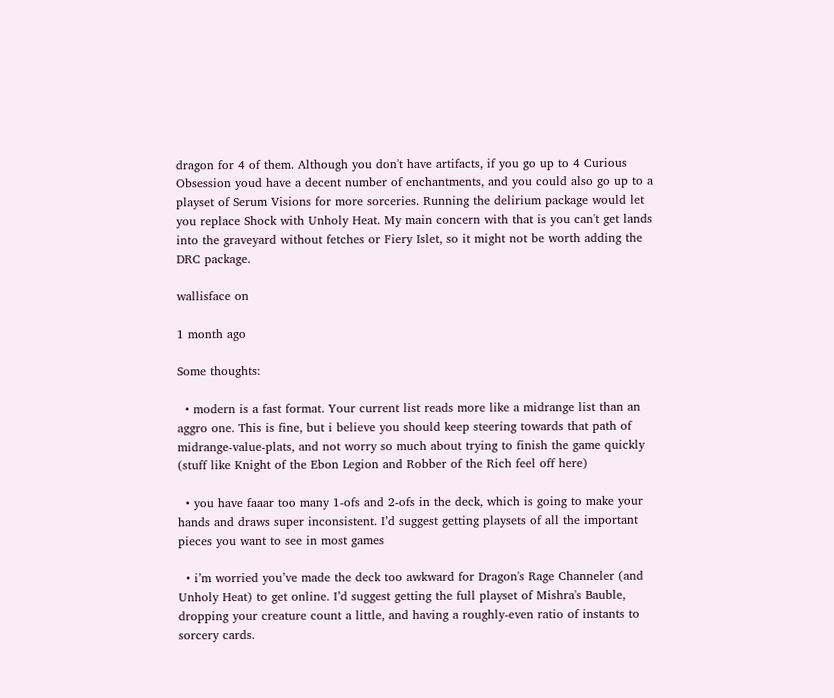dragon for 4 of them. Although you don't have artifacts, if you go up to 4 Curious Obsession youd have a decent number of enchantments, and you could also go up to a playset of Serum Visions for more sorceries. Running the delirium package would let you replace Shock with Unholy Heat. My main concern with that is you can't get lands into the graveyard without fetches or Fiery Islet, so it might not be worth adding the DRC package.

wallisface on

1 month ago

Some thoughts:

  • modern is a fast format. Your current list reads more like a midrange list than an aggro one. This is fine, but i believe you should keep steering towards that path of midrange-value-plats, and not worry so much about trying to finish the game quickly (stuff like Knight of the Ebon Legion and Robber of the Rich feel off here)

  • you have faaar too many 1-ofs and 2-ofs in the deck, which is going to make your hands and draws super inconsistent. I’d suggest getting playsets of all the important pieces you want to see in most games

  • i’m worried you’ve made the deck too awkward for Dragon's Rage Channeler (and Unholy Heat) to get online. I’d suggest getting the full playset of Mishra's Bauble, dropping your creature count a little, and having a roughly-even ratio of instants to sorcery cards.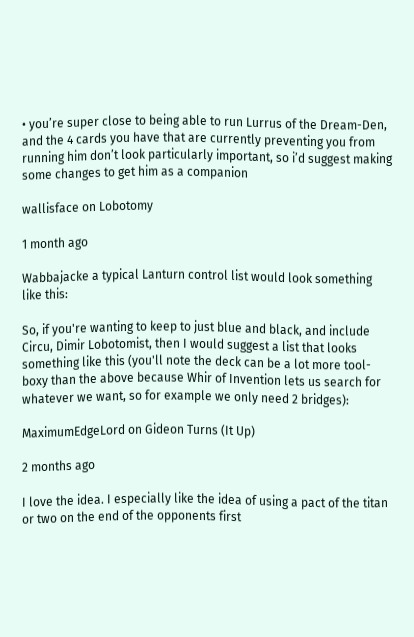• you’re super close to being able to run Lurrus of the Dream-Den, and the 4 cards you have that are currently preventing you from running him don’t look particularly important, so i’d suggest making some changes to get him as a companion

wallisface on Lobotomy

1 month ago

Wabbajacke a typical Lanturn control list would look something like this:

So, if you're wanting to keep to just blue and black, and include Circu, Dimir Lobotomist, then I would suggest a list that looks something like this (you'll note the deck can be a lot more tool-boxy than the above because Whir of Invention lets us search for whatever we want, so for example we only need 2 bridges):

MaximumEdgeLord on Gideon Turns (It Up)

2 months ago

I love the idea. I especially like the idea of using a pact of the titan or two on the end of the opponents first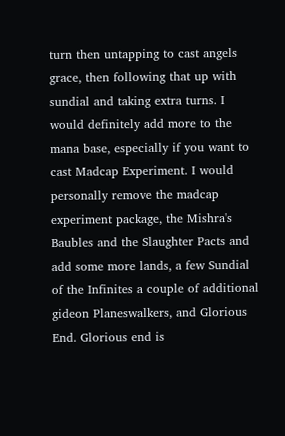turn then untapping to cast angels grace, then following that up with sundial and taking extra turns. I would definitely add more to the mana base, especially if you want to cast Madcap Experiment. I would personally remove the madcap experiment package, the Mishra's Baubles and the Slaughter Pacts and add some more lands, a few Sundial of the Infinites a couple of additional gideon Planeswalkers, and Glorious End. Glorious end is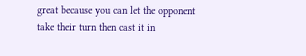great because you can let the opponent take their turn then cast it in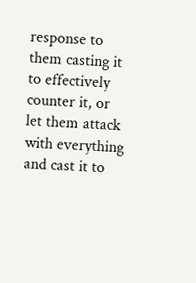response to them casting it to effectively counter it, or let them attack with everything and cast it to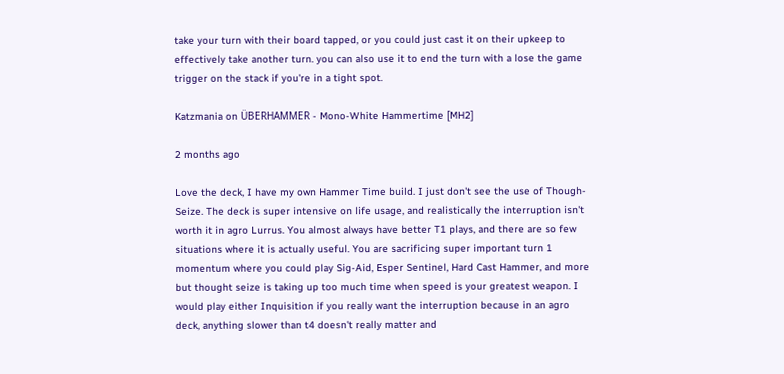take your turn with their board tapped, or you could just cast it on their upkeep to effectively take another turn. you can also use it to end the turn with a lose the game trigger on the stack if you're in a tight spot.

Katzmania on ÜBERHAMMER - Mono-White Hammertime [MH2]

2 months ago

Love the deck, I have my own Hammer Time build. I just don't see the use of Though-Seize. The deck is super intensive on life usage, and realistically the interruption isn't worth it in agro Lurrus. You almost always have better T1 plays, and there are so few situations where it is actually useful. You are sacrificing super important turn 1 momentum where you could play Sig-Aid, Esper Sentinel, Hard Cast Hammer, and more but thought seize is taking up too much time when speed is your greatest weapon. I would play either Inquisition if you really want the interruption because in an agro deck, anything slower than t4 doesn't really matter and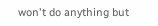won't do anything but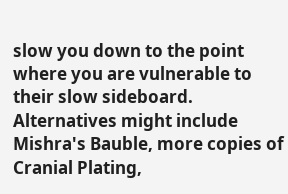slow you down to the point where you are vulnerable to their slow sideboard. Alternatives might include Mishra's Bauble, more copies of Cranial Plating,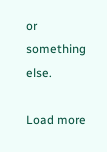or something else.

Load more